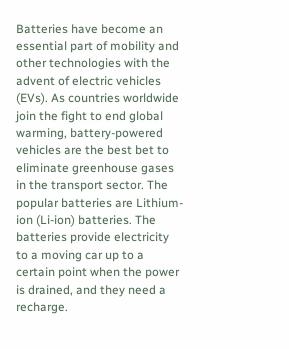Batteries have become an essential part of mobility and other technologies with the advent of electric vehicles (EVs). As countries worldwide join the fight to end global warming, battery-powered vehicles are the best bet to eliminate greenhouse gases in the transport sector. The popular batteries are Lithium-ion (Li-ion) batteries. The batteries provide electricity to a moving car up to a certain point when the power is drained, and they need a recharge.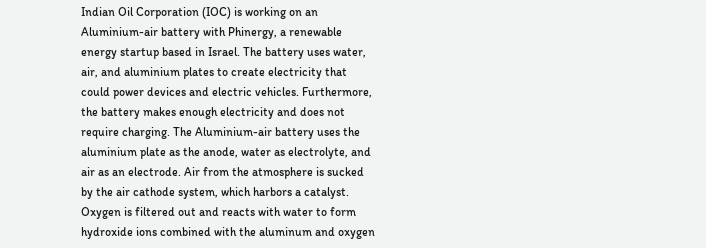Indian Oil Corporation (IOC) is working on an Aluminium-air battery with Phinergy, a renewable energy startup based in Israel. The battery uses water, air, and aluminium plates to create electricity that could power devices and electric vehicles. Furthermore, the battery makes enough electricity and does not require charging. The Aluminium-air battery uses the aluminium plate as the anode, water as electrolyte, and air as an electrode. Air from the atmosphere is sucked by the air cathode system, which harbors a catalyst. Oxygen is filtered out and reacts with water to form hydroxide ions combined with the aluminum and oxygen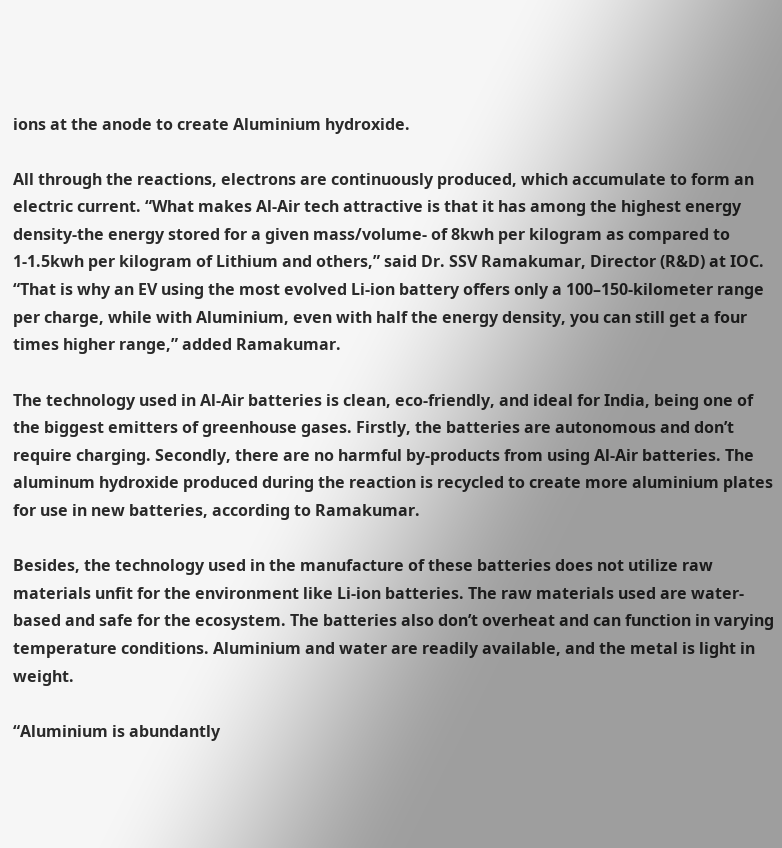ions at the anode to create Aluminium hydroxide.

All through the reactions, electrons are continuously produced, which accumulate to form an electric current. “What makes Al-Air tech attractive is that it has among the highest energy density-the energy stored for a given mass/volume- of 8kwh per kilogram as compared to 1-1.5kwh per kilogram of Lithium and others,” said Dr. SSV Ramakumar, Director (R&D) at IOC. “That is why an EV using the most evolved Li-ion battery offers only a 100–150-kilometer range per charge, while with Aluminium, even with half the energy density, you can still get a four times higher range,” added Ramakumar.

The technology used in Al-Air batteries is clean, eco-friendly, and ideal for India, being one of the biggest emitters of greenhouse gases. Firstly, the batteries are autonomous and don’t require charging. Secondly, there are no harmful by-products from using Al-Air batteries. The aluminum hydroxide produced during the reaction is recycled to create more aluminium plates for use in new batteries, according to Ramakumar.

Besides, the technology used in the manufacture of these batteries does not utilize raw materials unfit for the environment like Li-ion batteries. The raw materials used are water-based and safe for the ecosystem. The batteries also don’t overheat and can function in varying temperature conditions. Aluminium and water are readily available, and the metal is light in weight.

“Aluminium is abundantly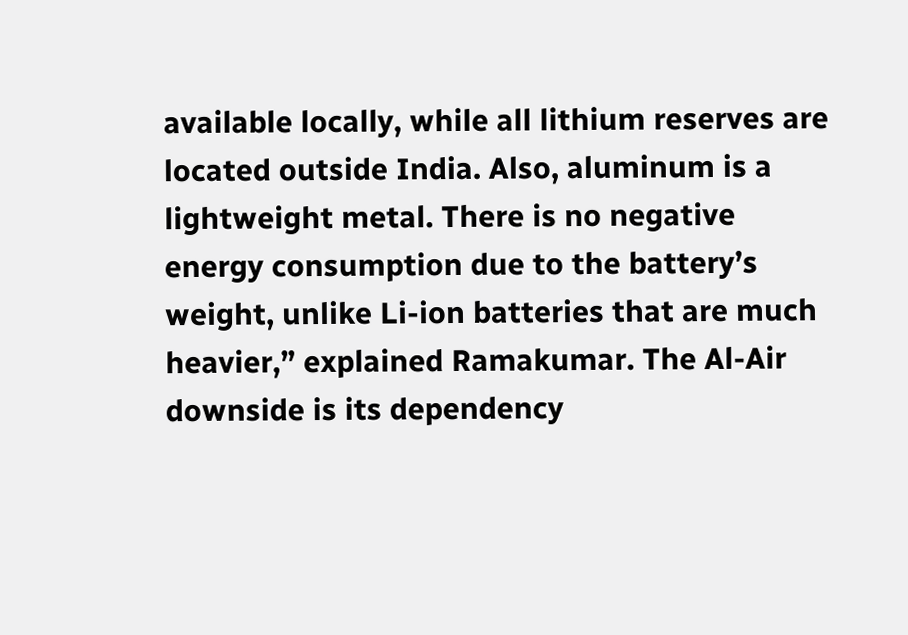available locally, while all lithium reserves are located outside India. Also, aluminum is a lightweight metal. There is no negative energy consumption due to the battery’s weight, unlike Li-ion batteries that are much heavier,” explained Ramakumar. The Al-Air downside is its dependency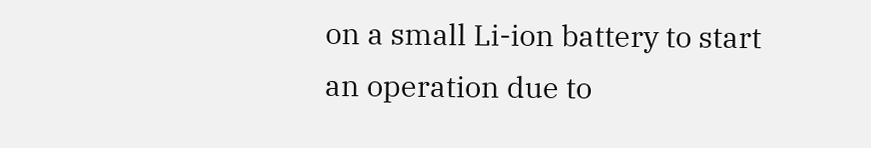on a small Li-ion battery to start an operation due to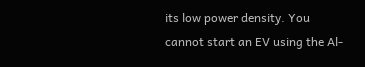its low power density. You cannot start an EV using the Al-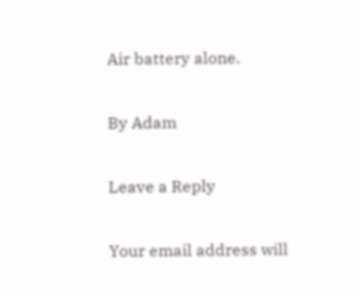Air battery alone.

By Adam

Leave a Reply

Your email address will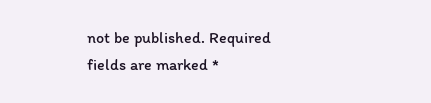not be published. Required fields are marked *